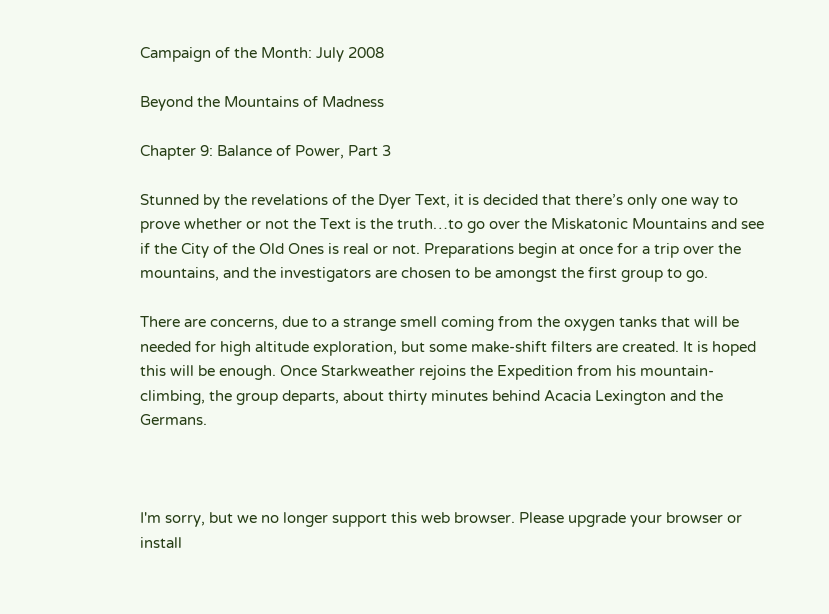Campaign of the Month: July 2008

Beyond the Mountains of Madness

Chapter 9: Balance of Power, Part 3

Stunned by the revelations of the Dyer Text, it is decided that there’s only one way to prove whether or not the Text is the truth…to go over the Miskatonic Mountains and see if the City of the Old Ones is real or not. Preparations begin at once for a trip over the mountains, and the investigators are chosen to be amongst the first group to go.

There are concerns, due to a strange smell coming from the oxygen tanks that will be needed for high altitude exploration, but some make-shift filters are created. It is hoped this will be enough. Once Starkweather rejoins the Expedition from his mountain-climbing, the group departs, about thirty minutes behind Acacia Lexington and the Germans.



I'm sorry, but we no longer support this web browser. Please upgrade your browser or install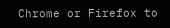Chrome or Firefox to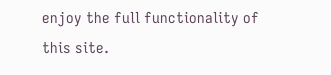enjoy the full functionality of this site.